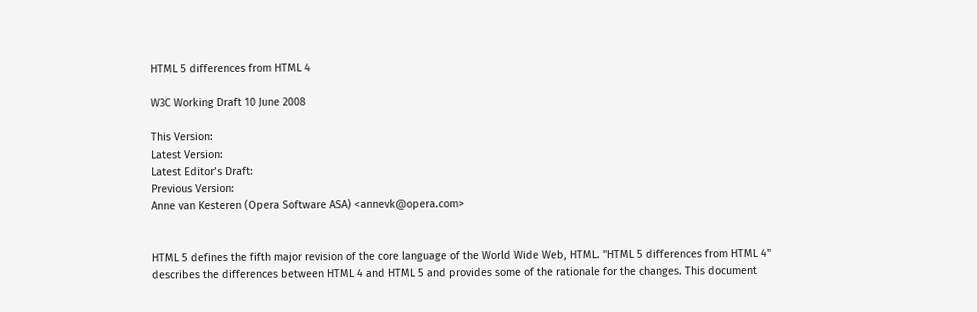HTML 5 differences from HTML 4

W3C Working Draft 10 June 2008

This Version:
Latest Version:
Latest Editor’s Draft:
Previous Version:
Anne van Kesteren (Opera Software ASA) <annevk@opera.com>


HTML 5 defines the fifth major revision of the core language of the World Wide Web, HTML. "HTML 5 differences from HTML 4" describes the differences between HTML 4 and HTML 5 and provides some of the rationale for the changes. This document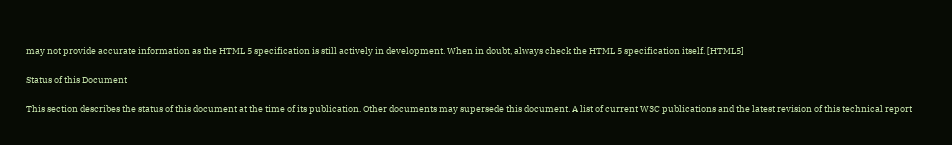may not provide accurate information as the HTML 5 specification is still actively in development. When in doubt, always check the HTML 5 specification itself. [HTML5]

Status of this Document

This section describes the status of this document at the time of its publication. Other documents may supersede this document. A list of current W3C publications and the latest revision of this technical report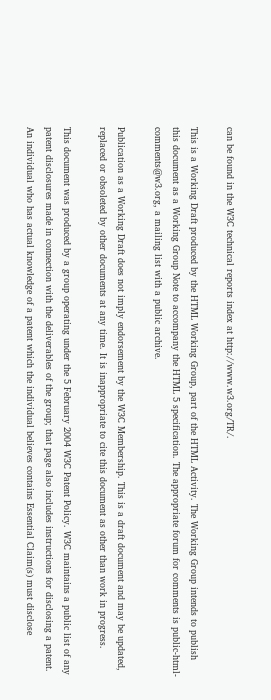can be found in the W3C technical reports index at http://www.w3.org/TR/.

This is a Working Draft produced by the HTML Working Group, part of the HTML Activity. The Working Group intends to publish this document as a Working Group Note to accompany the HTML 5 specification. The appropriate forum for comments is public-html-comments@w3.org, a mailing list with a public archive.

Publication as a Working Draft does not imply endorsement by the W3C Membership. This is a draft document and may be updated, replaced or obsoleted by other documents at any time. It is inappropriate to cite this document as other than work in progress.

This document was produced by a group operating under the 5 February 2004 W3C Patent Policy. W3C maintains a public list of any patent disclosures made in connection with the deliverables of the group; that page also includes instructions for disclosing a patent. An individual who has actual knowledge of a patent which the individual believes contains Essential Claim(s) must disclose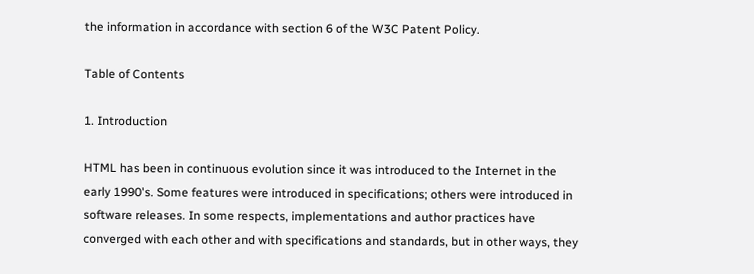the information in accordance with section 6 of the W3C Patent Policy.

Table of Contents

1. Introduction

HTML has been in continuous evolution since it was introduced to the Internet in the early 1990's. Some features were introduced in specifications; others were introduced in software releases. In some respects, implementations and author practices have converged with each other and with specifications and standards, but in other ways, they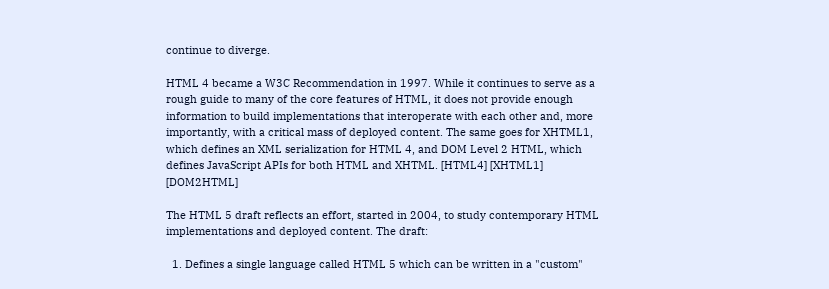continue to diverge.

HTML 4 became a W3C Recommendation in 1997. While it continues to serve as a rough guide to many of the core features of HTML, it does not provide enough information to build implementations that interoperate with each other and, more importantly, with a critical mass of deployed content. The same goes for XHTML1, which defines an XML serialization for HTML 4, and DOM Level 2 HTML, which defines JavaScript APIs for both HTML and XHTML. [HTML4] [XHTML1] [DOM2HTML]

The HTML 5 draft reflects an effort, started in 2004, to study contemporary HTML implementations and deployed content. The draft:

  1. Defines a single language called HTML 5 which can be written in a "custom"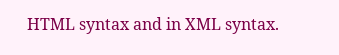HTML syntax and in XML syntax.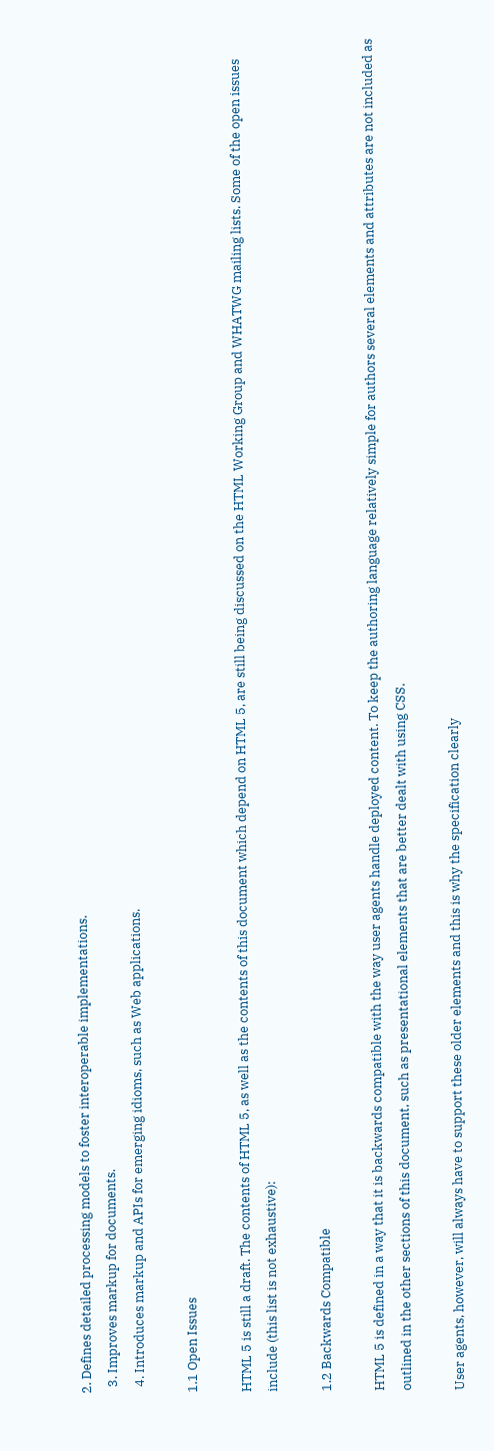2. Defines detailed processing models to foster interoperable implementations.
  3. Improves markup for documents.
  4. Introduces markup and APIs for emerging idioms, such as Web applications.

1.1 Open Issues

HTML 5 is still a draft. The contents of HTML 5, as well as the contents of this document which depend on HTML 5, are still being discussed on the HTML Working Group and WHATWG mailing lists. Some of the open issues include (this list is not exhaustive):

1.2 Backwards Compatible

HTML 5 is defined in a way that it is backwards compatible with the way user agents handle deployed content. To keep the authoring language relatively simple for authors several elements and attributes are not included as outlined in the other sections of this document, such as presentational elements that are better dealt with using CSS.

User agents, however, will always have to support these older elements and this is why the specification clearly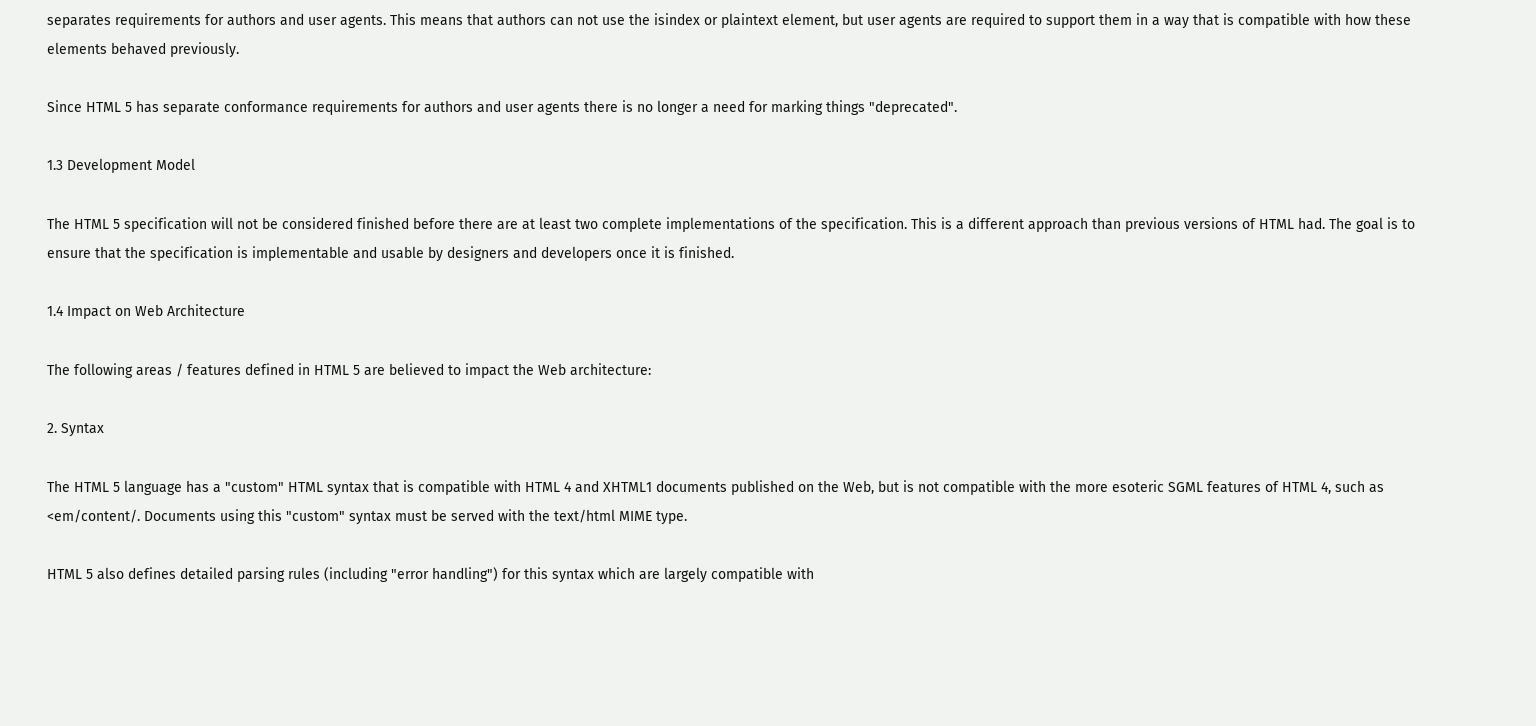separates requirements for authors and user agents. This means that authors can not use the isindex or plaintext element, but user agents are required to support them in a way that is compatible with how these elements behaved previously.

Since HTML 5 has separate conformance requirements for authors and user agents there is no longer a need for marking things "deprecated".

1.3 Development Model

The HTML 5 specification will not be considered finished before there are at least two complete implementations of the specification. This is a different approach than previous versions of HTML had. The goal is to ensure that the specification is implementable and usable by designers and developers once it is finished.

1.4 Impact on Web Architecture

The following areas / features defined in HTML 5 are believed to impact the Web architecture:

2. Syntax

The HTML 5 language has a "custom" HTML syntax that is compatible with HTML 4 and XHTML1 documents published on the Web, but is not compatible with the more esoteric SGML features of HTML 4, such as <em/content/. Documents using this "custom" syntax must be served with the text/html MIME type.

HTML 5 also defines detailed parsing rules (including "error handling") for this syntax which are largely compatible with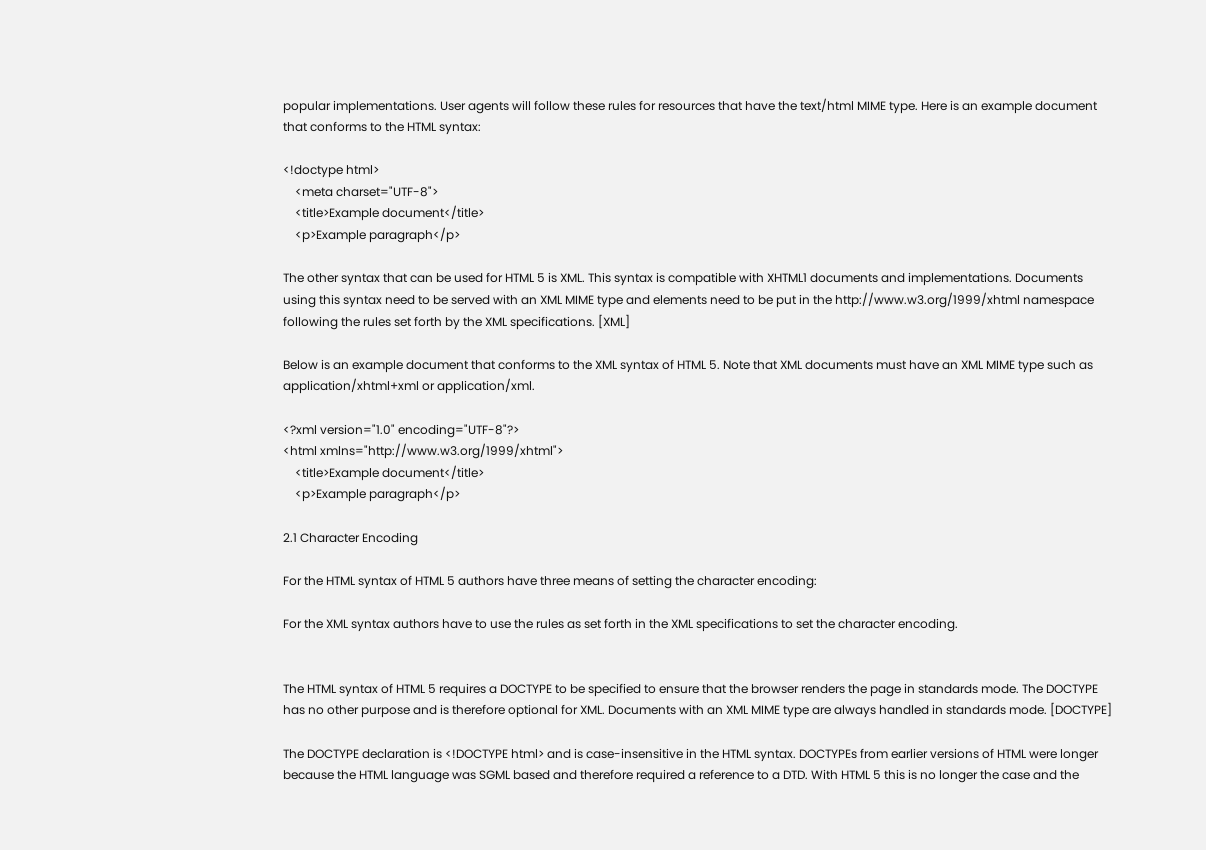popular implementations. User agents will follow these rules for resources that have the text/html MIME type. Here is an example document that conforms to the HTML syntax:

<!doctype html>
    <meta charset="UTF-8">
    <title>Example document</title>
    <p>Example paragraph</p>

The other syntax that can be used for HTML 5 is XML. This syntax is compatible with XHTML1 documents and implementations. Documents using this syntax need to be served with an XML MIME type and elements need to be put in the http://www.w3.org/1999/xhtml namespace following the rules set forth by the XML specifications. [XML]

Below is an example document that conforms to the XML syntax of HTML 5. Note that XML documents must have an XML MIME type such as application/xhtml+xml or application/xml.

<?xml version="1.0" encoding="UTF-8"?>
<html xmlns="http://www.w3.org/1999/xhtml">
    <title>Example document</title>
    <p>Example paragraph</p>

2.1 Character Encoding

For the HTML syntax of HTML 5 authors have three means of setting the character encoding:

For the XML syntax authors have to use the rules as set forth in the XML specifications to set the character encoding.


The HTML syntax of HTML 5 requires a DOCTYPE to be specified to ensure that the browser renders the page in standards mode. The DOCTYPE has no other purpose and is therefore optional for XML. Documents with an XML MIME type are always handled in standards mode. [DOCTYPE]

The DOCTYPE declaration is <!DOCTYPE html> and is case-insensitive in the HTML syntax. DOCTYPEs from earlier versions of HTML were longer because the HTML language was SGML based and therefore required a reference to a DTD. With HTML 5 this is no longer the case and the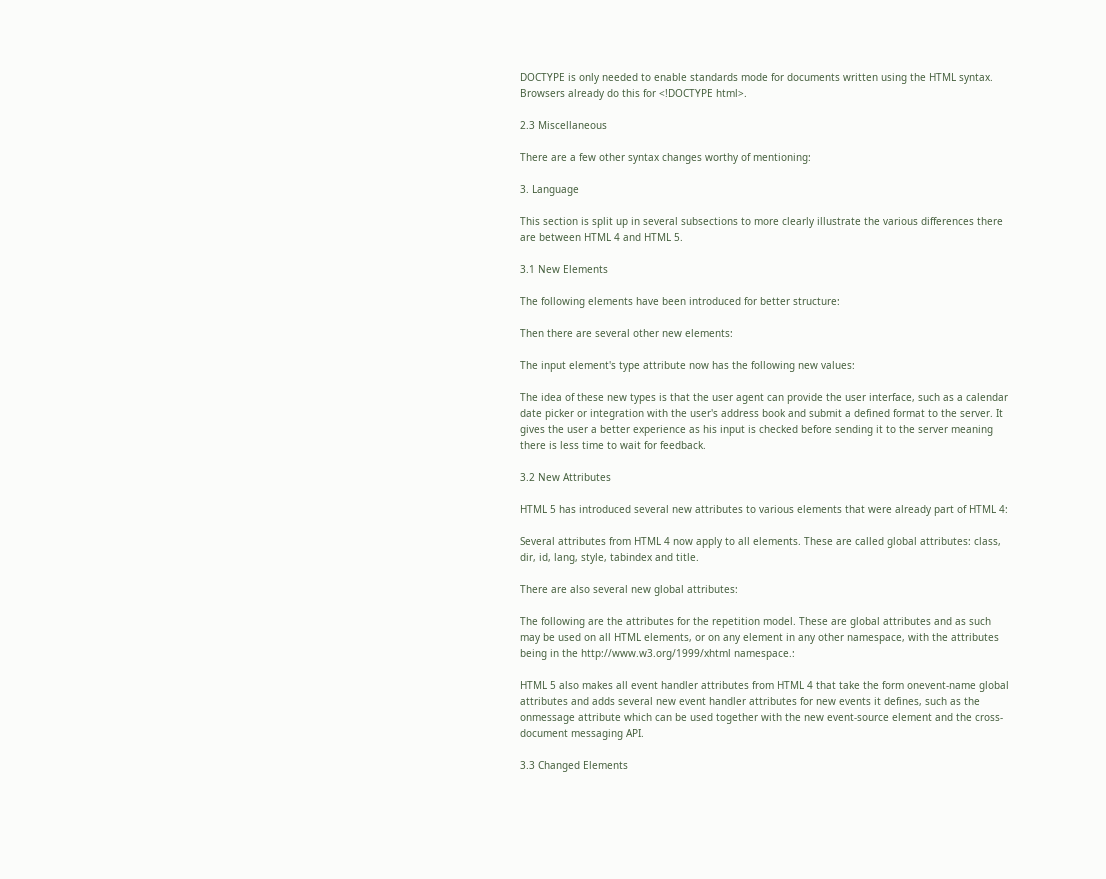DOCTYPE is only needed to enable standards mode for documents written using the HTML syntax. Browsers already do this for <!DOCTYPE html>.

2.3 Miscellaneous

There are a few other syntax changes worthy of mentioning:

3. Language

This section is split up in several subsections to more clearly illustrate the various differences there are between HTML 4 and HTML 5.

3.1 New Elements

The following elements have been introduced for better structure:

Then there are several other new elements:

The input element's type attribute now has the following new values:

The idea of these new types is that the user agent can provide the user interface, such as a calendar date picker or integration with the user's address book and submit a defined format to the server. It gives the user a better experience as his input is checked before sending it to the server meaning there is less time to wait for feedback.

3.2 New Attributes

HTML 5 has introduced several new attributes to various elements that were already part of HTML 4:

Several attributes from HTML 4 now apply to all elements. These are called global attributes: class, dir, id, lang, style, tabindex and title.

There are also several new global attributes:

The following are the attributes for the repetition model. These are global attributes and as such may be used on all HTML elements, or on any element in any other namespace, with the attributes being in the http://www.w3.org/1999/xhtml namespace.:

HTML 5 also makes all event handler attributes from HTML 4 that take the form onevent-name global attributes and adds several new event handler attributes for new events it defines, such as the onmessage attribute which can be used together with the new event-source element and the cross-document messaging API.

3.3 Changed Elements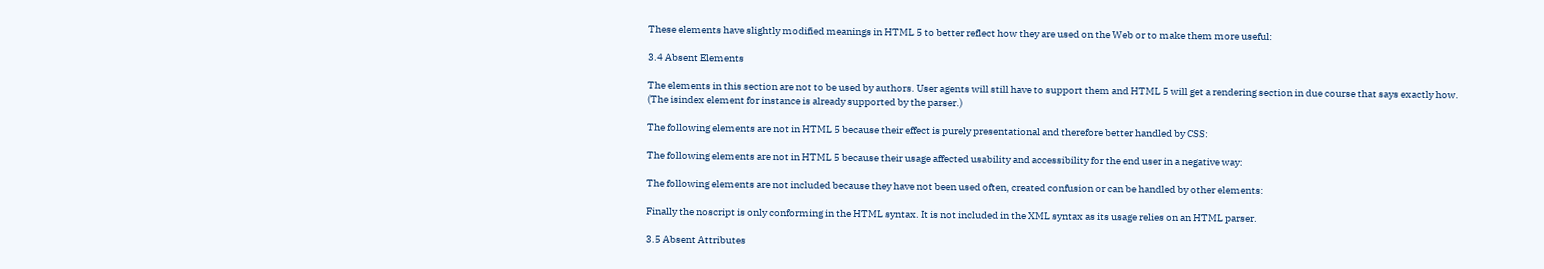These elements have slightly modified meanings in HTML 5 to better reflect how they are used on the Web or to make them more useful:

3.4 Absent Elements

The elements in this section are not to be used by authors. User agents will still have to support them and HTML 5 will get a rendering section in due course that says exactly how. (The isindex element for instance is already supported by the parser.)

The following elements are not in HTML 5 because their effect is purely presentational and therefore better handled by CSS:

The following elements are not in HTML 5 because their usage affected usability and accessibility for the end user in a negative way:

The following elements are not included because they have not been used often, created confusion or can be handled by other elements:

Finally the noscript is only conforming in the HTML syntax. It is not included in the XML syntax as its usage relies on an HTML parser.

3.5 Absent Attributes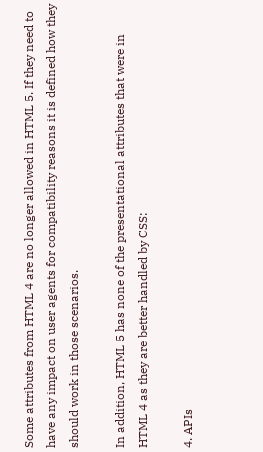Some attributes from HTML 4 are no longer allowed in HTML 5. If they need to have any impact on user agents for compatibility reasons it is defined how they should work in those scenarios.

In addition, HTML 5 has none of the presentational attributes that were in HTML 4 as they are better handled by CSS:

4. APIs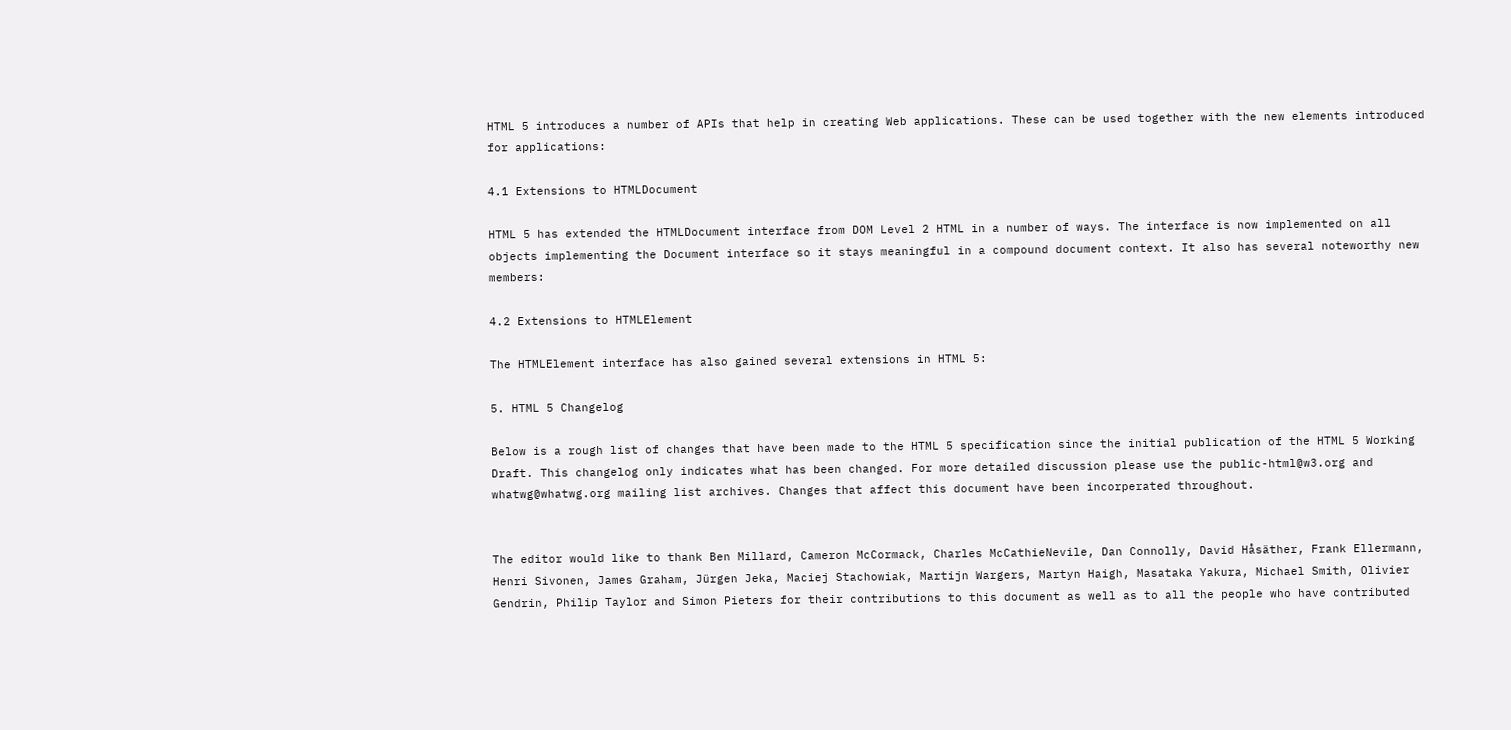HTML 5 introduces a number of APIs that help in creating Web applications. These can be used together with the new elements introduced for applications:

4.1 Extensions to HTMLDocument

HTML 5 has extended the HTMLDocument interface from DOM Level 2 HTML in a number of ways. The interface is now implemented on all objects implementing the Document interface so it stays meaningful in a compound document context. It also has several noteworthy new members:

4.2 Extensions to HTMLElement

The HTMLElement interface has also gained several extensions in HTML 5:

5. HTML 5 Changelog

Below is a rough list of changes that have been made to the HTML 5 specification since the initial publication of the HTML 5 Working Draft. This changelog only indicates what has been changed. For more detailed discussion please use the public-html@w3.org and whatwg@whatwg.org mailing list archives. Changes that affect this document have been incorperated throughout.


The editor would like to thank Ben Millard, Cameron McCormack, Charles McCathieNevile, Dan Connolly, David Håsäther, Frank Ellermann, Henri Sivonen, James Graham, Jürgen Jeka, Maciej Stachowiak, Martijn Wargers, Martyn Haigh, Masataka Yakura, Michael Smith, Olivier Gendrin, Philip Taylor and Simon Pieters for their contributions to this document as well as to all the people who have contributed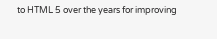to HTML 5 over the years for improving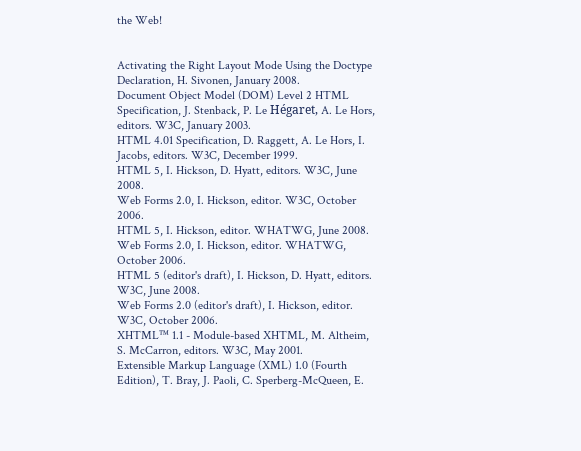the Web!


Activating the Right Layout Mode Using the Doctype Declaration, H. Sivonen, January 2008.
Document Object Model (DOM) Level 2 HTML Specification, J. Stenback, P. Le Hégaret, A. Le Hors, editors. W3C, January 2003.
HTML 4.01 Specification, D. Raggett, A. Le Hors, I. Jacobs, editors. W3C, December 1999.
HTML 5, I. Hickson, D. Hyatt, editors. W3C, June 2008.
Web Forms 2.0, I. Hickson, editor. W3C, October 2006.
HTML 5, I. Hickson, editor. WHATWG, June 2008.
Web Forms 2.0, I. Hickson, editor. WHATWG, October 2006.
HTML 5 (editor's draft), I. Hickson, D. Hyatt, editors. W3C, June 2008.
Web Forms 2.0 (editor's draft), I. Hickson, editor. W3C, October 2006.
XHTML™ 1.1 - Module-based XHTML, M. Altheim, S. McCarron, editors. W3C, May 2001.
Extensible Markup Language (XML) 1.0 (Fourth Edition), T. Bray, J. Paoli, C. Sperberg-McQueen, E.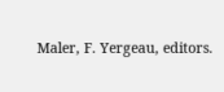Maler, F. Yergeau, editors.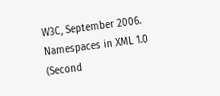W3C, September 2006.
Namespaces in XML 1.0 (Second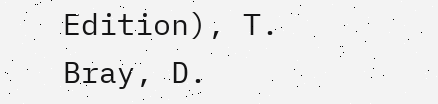Edition), T. Bray, D.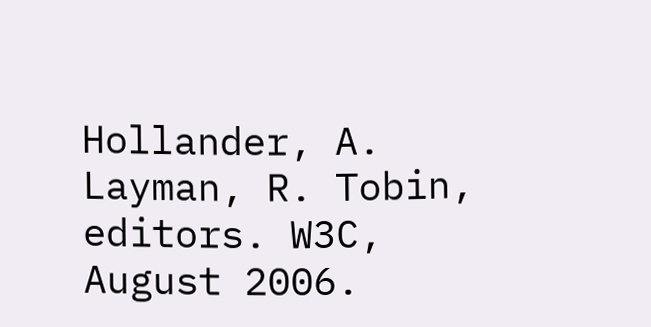Hollander, A. Layman, R. Tobin, editors. W3C, August 2006.